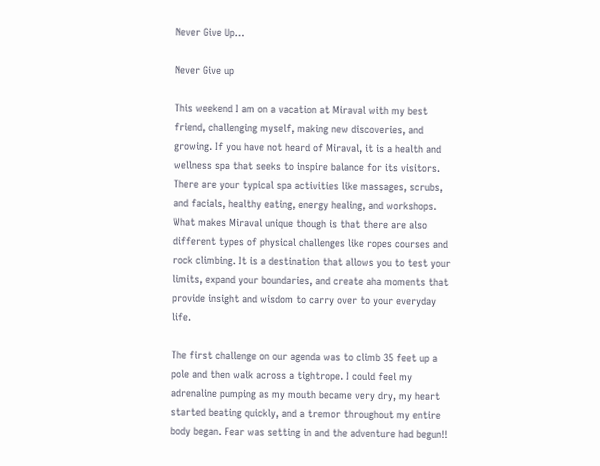Never Give Up…

Never Give up

This weekend I am on a vacation at Miraval with my best friend, challenging myself, making new discoveries, and growing. If you have not heard of Miraval, it is a health and wellness spa that seeks to inspire balance for its visitors. There are your typical spa activities like massages, scrubs, and facials, healthy eating, energy healing, and workshops. What makes Miraval unique though is that there are also different types of physical challenges like ropes courses and rock climbing. It is a destination that allows you to test your limits, expand your boundaries, and create aha moments that provide insight and wisdom to carry over to your everyday life.

The first challenge on our agenda was to climb 35 feet up a pole and then walk across a tightrope. I could feel my adrenaline pumping as my mouth became very dry, my heart started beating quickly, and a tremor throughout my entire body began. Fear was setting in and the adventure had begun!!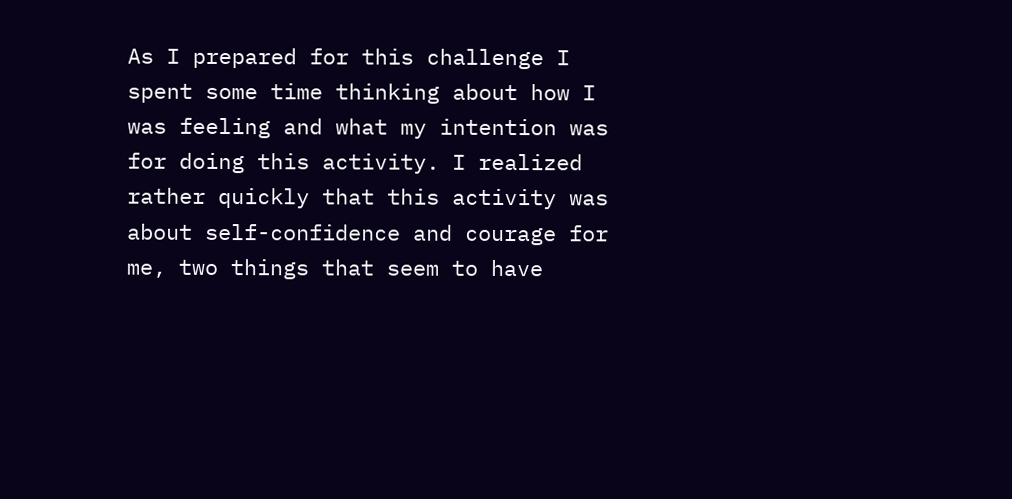As I prepared for this challenge I spent some time thinking about how I was feeling and what my intention was for doing this activity. I realized rather quickly that this activity was about self-confidence and courage for me, two things that seem to have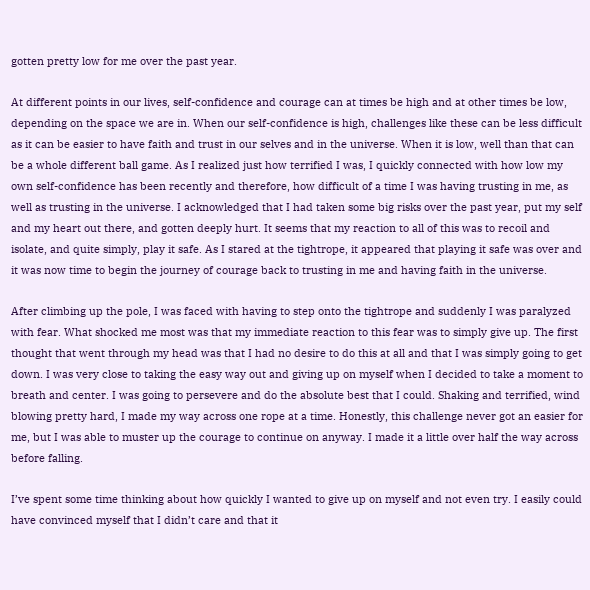gotten pretty low for me over the past year.

At different points in our lives, self-confidence and courage can at times be high and at other times be low, depending on the space we are in. When our self-confidence is high, challenges like these can be less difficult as it can be easier to have faith and trust in our selves and in the universe. When it is low, well than that can be a whole different ball game. As I realized just how terrified I was, I quickly connected with how low my own self-confidence has been recently and therefore, how difficult of a time I was having trusting in me, as well as trusting in the universe. I acknowledged that I had taken some big risks over the past year, put my self and my heart out there, and gotten deeply hurt. It seems that my reaction to all of this was to recoil and isolate, and quite simply, play it safe. As I stared at the tightrope, it appeared that playing it safe was over and it was now time to begin the journey of courage back to trusting in me and having faith in the universe.

After climbing up the pole, I was faced with having to step onto the tightrope and suddenly I was paralyzed with fear. What shocked me most was that my immediate reaction to this fear was to simply give up. The first thought that went through my head was that I had no desire to do this at all and that I was simply going to get down. I was very close to taking the easy way out and giving up on myself when I decided to take a moment to breath and center. I was going to persevere and do the absolute best that I could. Shaking and terrified, wind blowing pretty hard, I made my way across one rope at a time. Honestly, this challenge never got an easier for me, but I was able to muster up the courage to continue on anyway. I made it a little over half the way across before falling.

I’ve spent some time thinking about how quickly I wanted to give up on myself and not even try. I easily could have convinced myself that I didn’t care and that it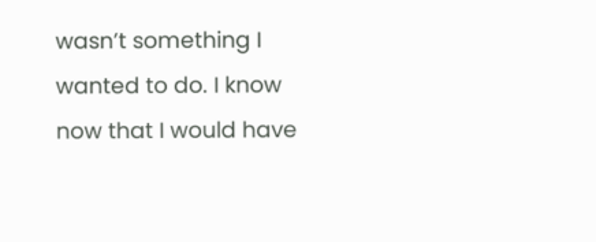wasn’t something I wanted to do. I know now that I would have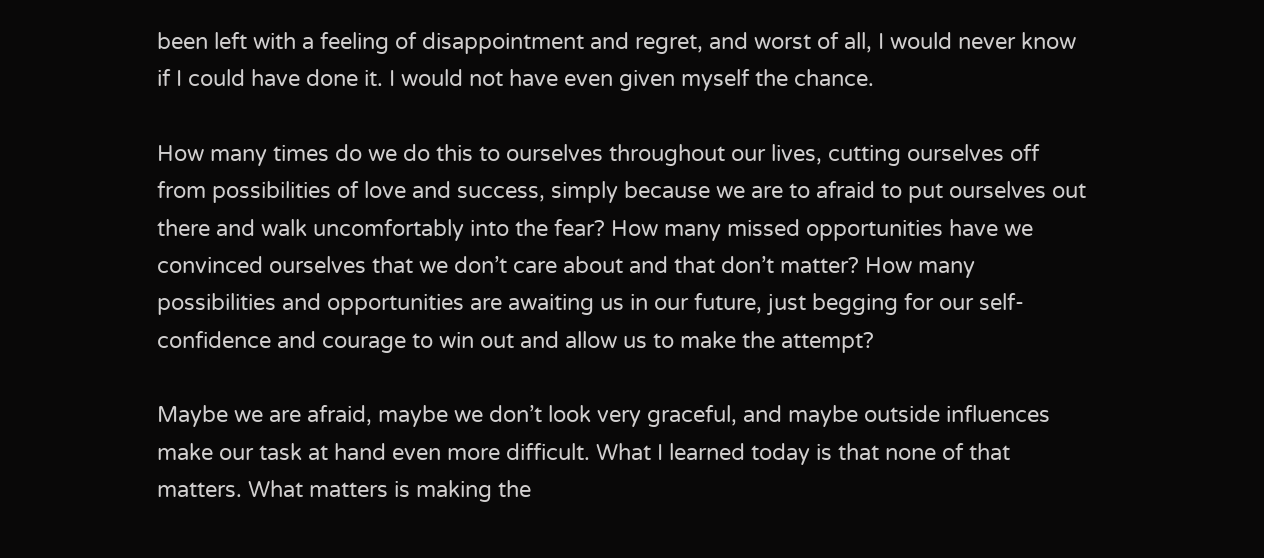been left with a feeling of disappointment and regret, and worst of all, I would never know if I could have done it. I would not have even given myself the chance.

How many times do we do this to ourselves throughout our lives, cutting ourselves off from possibilities of love and success, simply because we are to afraid to put ourselves out there and walk uncomfortably into the fear? How many missed opportunities have we convinced ourselves that we don’t care about and that don’t matter? How many possibilities and opportunities are awaiting us in our future, just begging for our self-confidence and courage to win out and allow us to make the attempt?

Maybe we are afraid, maybe we don’t look very graceful, and maybe outside influences make our task at hand even more difficult. What I learned today is that none of that matters. What matters is making the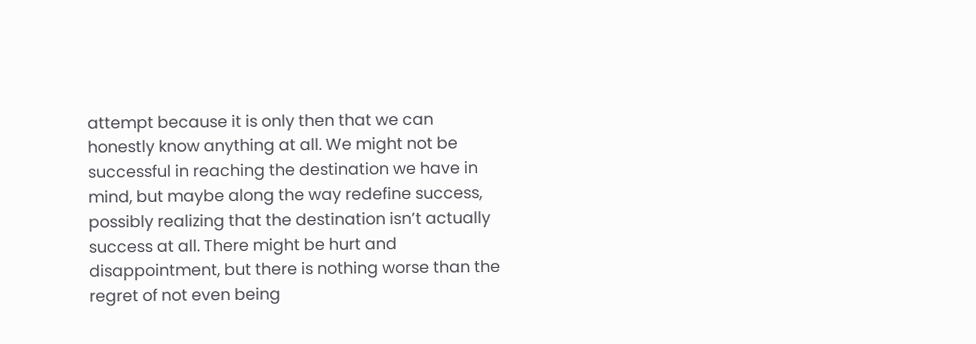attempt because it is only then that we can honestly know anything at all. We might not be successful in reaching the destination we have in mind, but maybe along the way redefine success, possibly realizing that the destination isn’t actually success at all. There might be hurt and disappointment, but there is nothing worse than the regret of not even being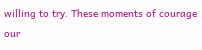willing to try. These moments of courage our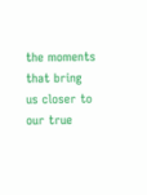the moments that bring us closer to our true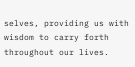selves, providing us with wisdom to carry forth throughout our lives.